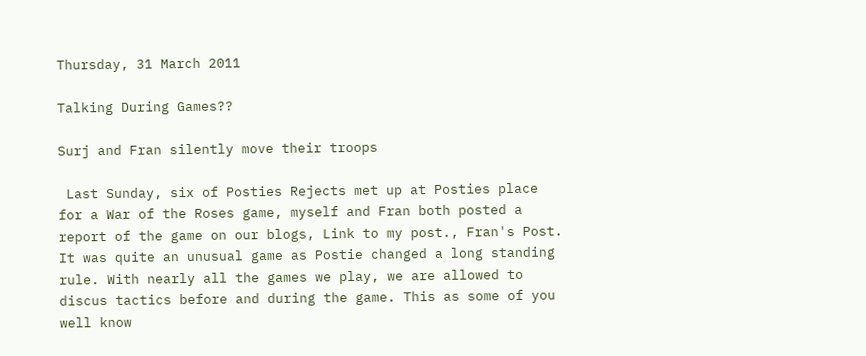Thursday, 31 March 2011

Talking During Games??

Surj and Fran silently move their troops

 Last Sunday, six of Posties Rejects met up at Posties place for a War of the Roses game, myself and Fran both posted a report of the game on our blogs, Link to my post., Fran's Post. It was quite an unusual game as Postie changed a long standing rule. With nearly all the games we play, we are allowed to discus tactics before and during the game. This as some of you well know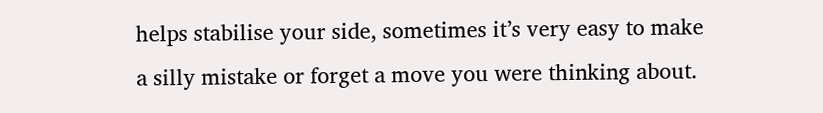helps stabilise your side, sometimes it’s very easy to make a silly mistake or forget a move you were thinking about.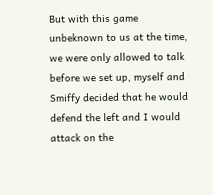But with this game unbeknown to us at the time, we were only allowed to talk before we set up, myself and Smiffy decided that he would defend the left and I would attack on the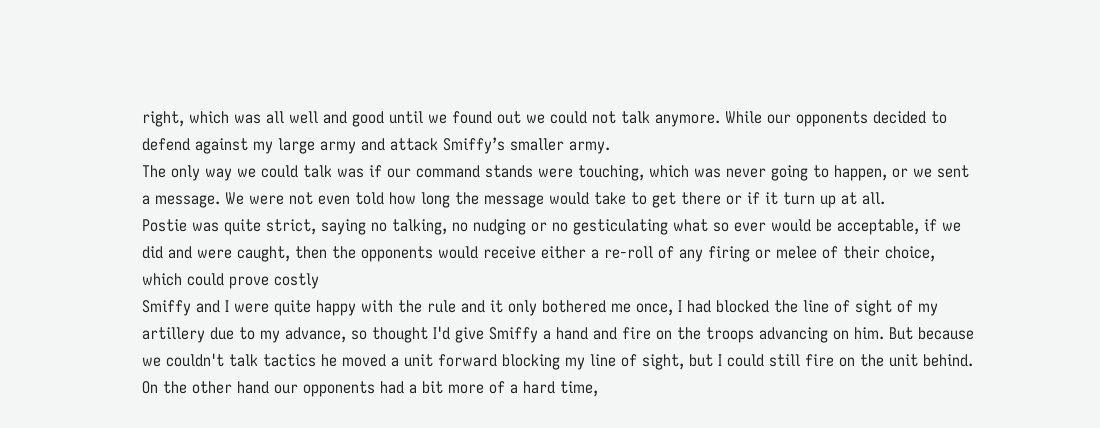right, which was all well and good until we found out we could not talk anymore. While our opponents decided to defend against my large army and attack Smiffy’s smaller army.
The only way we could talk was if our command stands were touching, which was never going to happen, or we sent a message. We were not even told how long the message would take to get there or if it turn up at all.
Postie was quite strict, saying no talking, no nudging or no gesticulating what so ever would be acceptable, if we did and were caught, then the opponents would receive either a re-roll of any firing or melee of their choice, which could prove costly
Smiffy and I were quite happy with the rule and it only bothered me once, I had blocked the line of sight of my artillery due to my advance, so thought I'd give Smiffy a hand and fire on the troops advancing on him. But because we couldn't talk tactics he moved a unit forward blocking my line of sight, but I could still fire on the unit behind.
On the other hand our opponents had a bit more of a hard time,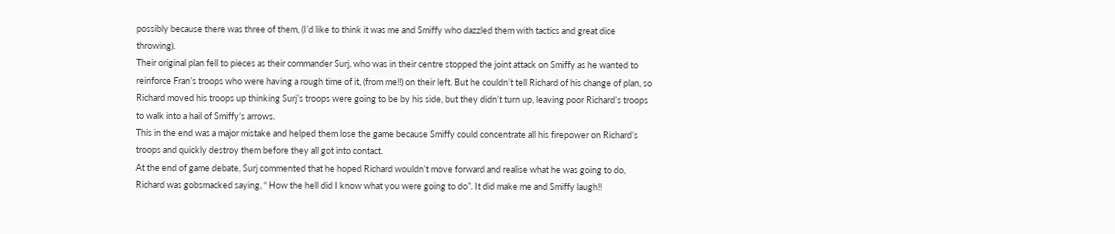possibly because there was three of them, (I’d like to think it was me and Smiffy who dazzled them with tactics and great dice throwing).
Their original plan fell to pieces as their commander Surj, who was in their centre stopped the joint attack on Smiffy as he wanted to reinforce Fran’s troops who were having a rough time of it, (from me!!) on their left. But he couldn’t tell Richard of his change of plan, so Richard moved his troops up thinking Surj’s troops were going to be by his side, but they didn’t turn up, leaving poor Richard’s troops to walk into a hail of Smiffy’s arrows.
This in the end was a major mistake and helped them lose the game because Smiffy could concentrate all his firepower on Richard’s troops and quickly destroy them before they all got into contact.
At the end of game debate, Surj commented that he hoped Richard wouldn’t move forward and realise what he was going to do, Richard was gobsmacked saying, “ How the hell did I know what you were going to do”. It did make me and Smiffy laugh!!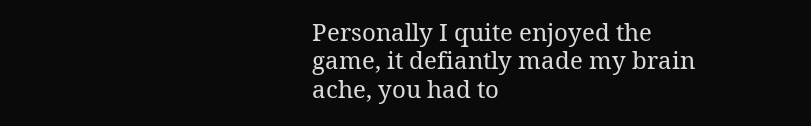Personally I quite enjoyed the game, it defiantly made my brain ache, you had to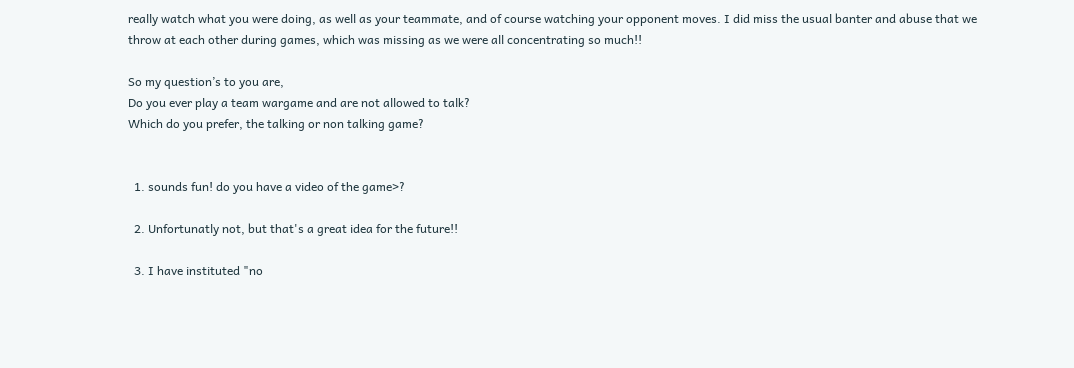really watch what you were doing, as well as your teammate, and of course watching your opponent moves. I did miss the usual banter and abuse that we throw at each other during games, which was missing as we were all concentrating so much!!

So my question’s to you are,
Do you ever play a team wargame and are not allowed to talk?
Which do you prefer, the talking or non talking game?


  1. sounds fun! do you have a video of the game>?

  2. Unfortunatly not, but that's a great idea for the future!!

  3. I have instituted "no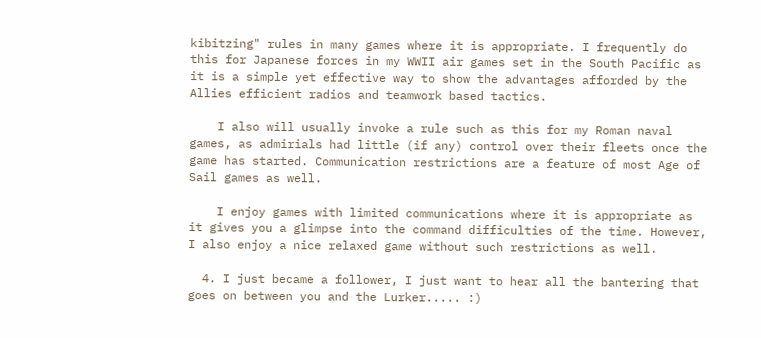kibitzing" rules in many games where it is appropriate. I frequently do this for Japanese forces in my WWII air games set in the South Pacific as it is a simple yet effective way to show the advantages afforded by the Allies efficient radios and teamwork based tactics.

    I also will usually invoke a rule such as this for my Roman naval games, as admirials had little (if any) control over their fleets once the game has started. Communication restrictions are a feature of most Age of Sail games as well.

    I enjoy games with limited communications where it is appropriate as it gives you a glimpse into the command difficulties of the time. However, I also enjoy a nice relaxed game without such restrictions as well.

  4. I just became a follower, I just want to hear all the bantering that goes on between you and the Lurker..... :)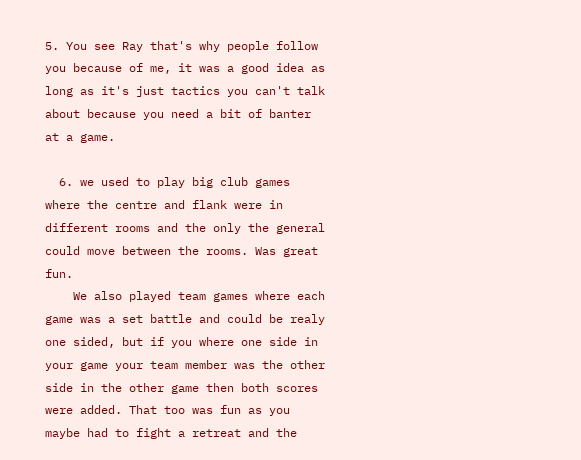5. You see Ray that's why people follow you because of me, it was a good idea as long as it's just tactics you can't talk about because you need a bit of banter at a game.

  6. we used to play big club games where the centre and flank were in different rooms and the only the general could move between the rooms. Was great fun.
    We also played team games where each game was a set battle and could be realy one sided, but if you where one side in your game your team member was the other side in the other game then both scores were added. That too was fun as you maybe had to fight a retreat and the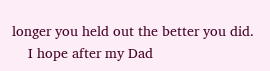longer you held out the better you did.
    I hope after my Dad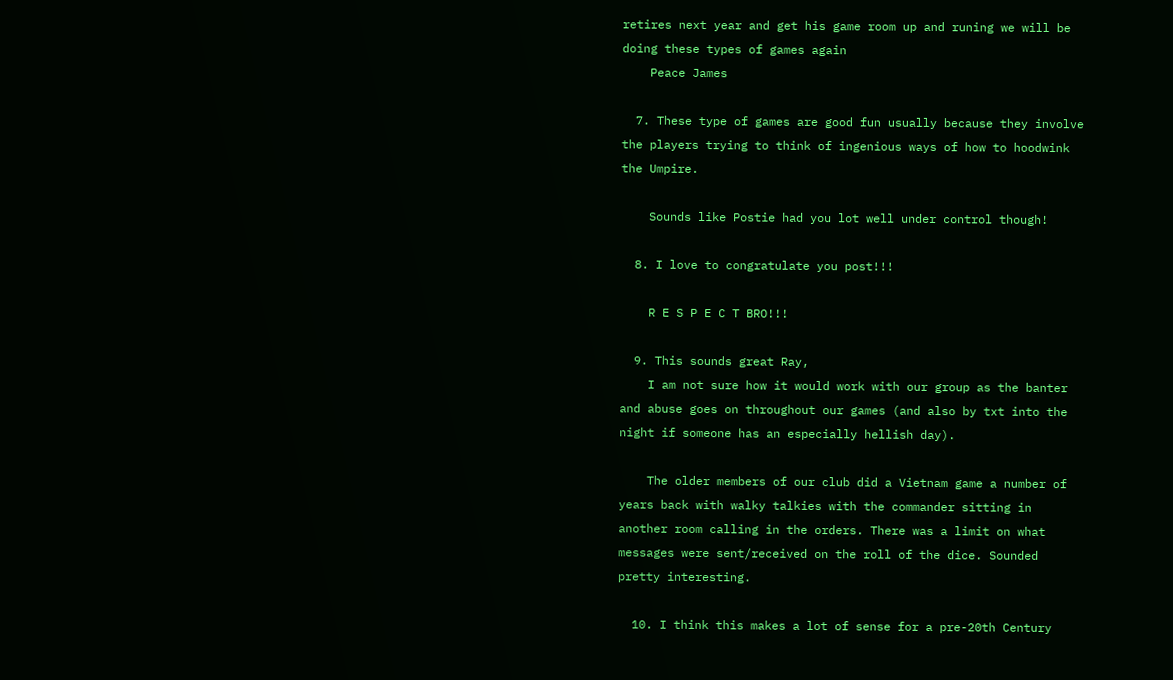retires next year and get his game room up and runing we will be doing these types of games again
    Peace James

  7. These type of games are good fun usually because they involve the players trying to think of ingenious ways of how to hoodwink the Umpire.

    Sounds like Postie had you lot well under control though!

  8. I love to congratulate you post!!!

    R E S P E C T BRO!!!

  9. This sounds great Ray,
    I am not sure how it would work with our group as the banter and abuse goes on throughout our games (and also by txt into the night if someone has an especially hellish day).

    The older members of our club did a Vietnam game a number of years back with walky talkies with the commander sitting in another room calling in the orders. There was a limit on what messages were sent/received on the roll of the dice. Sounded pretty interesting.

  10. I think this makes a lot of sense for a pre-20th Century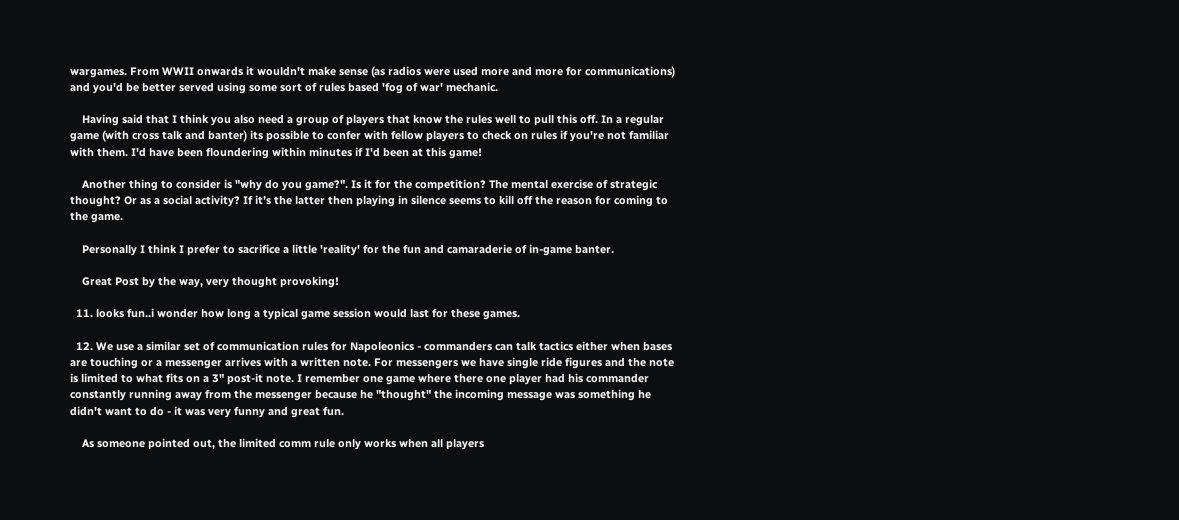wargames. From WWII onwards it wouldn't make sense (as radios were used more and more for communications) and you'd be better served using some sort of rules based 'fog of war' mechanic.

    Having said that I think you also need a group of players that know the rules well to pull this off. In a regular game (with cross talk and banter) its possible to confer with fellow players to check on rules if you're not familiar with them. I'd have been floundering within minutes if I'd been at this game!

    Another thing to consider is "why do you game?". Is it for the competition? The mental exercise of strategic thought? Or as a social activity? If it’s the latter then playing in silence seems to kill off the reason for coming to the game.

    Personally I think I prefer to sacrifice a little 'reality' for the fun and camaraderie of in-game banter.

    Great Post by the way, very thought provoking!

  11. looks fun..i wonder how long a typical game session would last for these games.

  12. We use a similar set of communication rules for Napoleonics - commanders can talk tactics either when bases are touching or a messenger arrives with a written note. For messengers we have single ride figures and the note is limited to what fits on a 3" post-it note. I remember one game where there one player had his commander constantly running away from the messenger because he "thought" the incoming message was something he didn't want to do - it was very funny and great fun.

    As someone pointed out, the limited comm rule only works when all players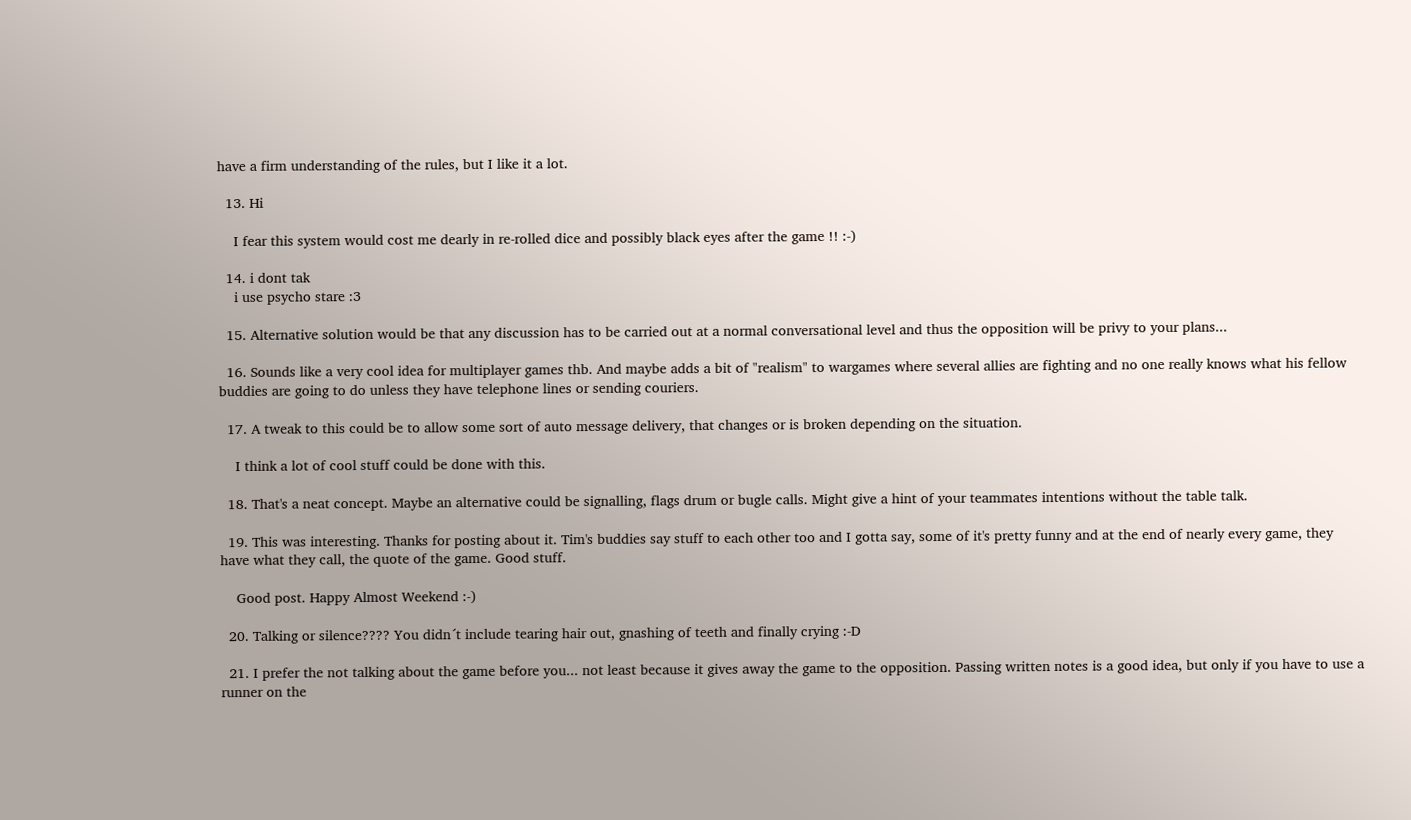have a firm understanding of the rules, but I like it a lot.

  13. Hi

    I fear this system would cost me dearly in re-rolled dice and possibly black eyes after the game !! :-)

  14. i dont tak
    i use psycho stare :3

  15. Alternative solution would be that any discussion has to be carried out at a normal conversational level and thus the opposition will be privy to your plans...

  16. Sounds like a very cool idea for multiplayer games thb. And maybe adds a bit of "realism" to wargames where several allies are fighting and no one really knows what his fellow buddies are going to do unless they have telephone lines or sending couriers.

  17. A tweak to this could be to allow some sort of auto message delivery, that changes or is broken depending on the situation.

    I think a lot of cool stuff could be done with this.

  18. That's a neat concept. Maybe an alternative could be signalling, flags drum or bugle calls. Might give a hint of your teammates intentions without the table talk.

  19. This was interesting. Thanks for posting about it. Tim's buddies say stuff to each other too and I gotta say, some of it's pretty funny and at the end of nearly every game, they have what they call, the quote of the game. Good stuff.

    Good post. Happy Almost Weekend :-)

  20. Talking or silence???? You didn´t include tearing hair out, gnashing of teeth and finally crying :-D

  21. I prefer the not talking about the game before you... not least because it gives away the game to the opposition. Passing written notes is a good idea, but only if you have to use a runner on the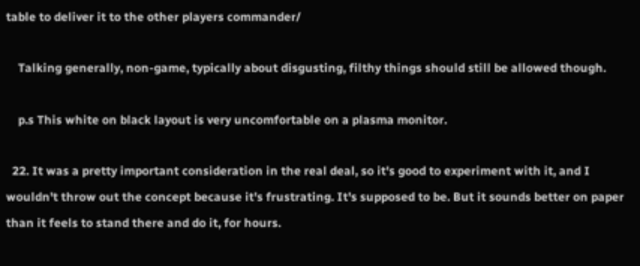table to deliver it to the other players commander/

    Talking generally, non-game, typically about disgusting, filthy things should still be allowed though.

    p.s This white on black layout is very uncomfortable on a plasma monitor.

  22. It was a pretty important consideration in the real deal, so it's good to experiment with it, and I wouldn't throw out the concept because it's frustrating. It's supposed to be. But it sounds better on paper than it feels to stand there and do it, for hours.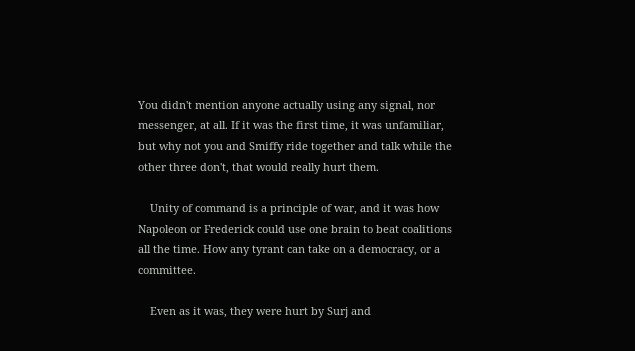You didn't mention anyone actually using any signal, nor messenger, at all. If it was the first time, it was unfamiliar, but why not you and Smiffy ride together and talk while the other three don't, that would really hurt them.

    Unity of command is a principle of war, and it was how Napoleon or Frederick could use one brain to beat coalitions all the time. How any tyrant can take on a democracy, or a committee.

    Even as it was, they were hurt by Surj and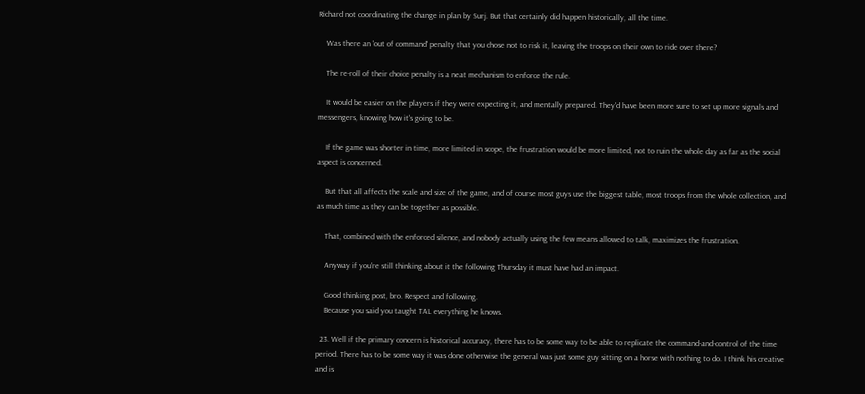Richard not coordinating the change in plan by Surj. But that certainly did happen historically, all the time.

    Was there an 'out of command' penalty that you chose not to risk it, leaving the troops on their own to ride over there?

    The re-roll of their choice penalty is a neat mechanism to enforce the rule.

    It would be easier on the players if they were expecting it, and mentally prepared. They'd have been more sure to set up more signals and messengers, knowing how it's going to be.

    If the game was shorter in time, more limited in scope, the frustration would be more limited, not to ruin the whole day as far as the social aspect is concerned.

    But that all affects the scale and size of the game, and of course most guys use the biggest table, most troops from the whole collection, and as much time as they can be together as possible.

    That, combined with the enforced silence, and nobody actually using the few means allowed to talk, maximizes the frustration.

    Anyway if you're still thinking about it the following Thursday it must have had an impact.

    Good thinking post, bro. Respect and following.
    Because you said you taught TAL everything he knows.

  23. Well if the primary concern is historical accuracy, there has to be some way to be able to replicate the command-and-control of the time period. There has to be some way it was done otherwise the general was just some guy sitting on a horse with nothing to do. I think his creative and is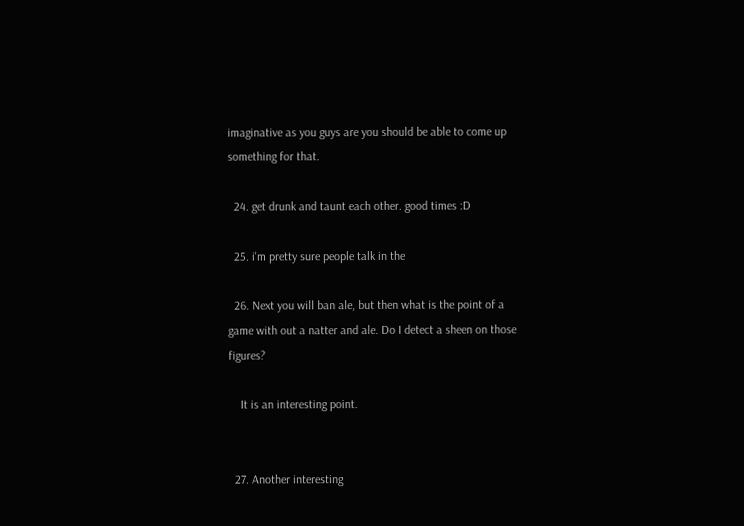imaginative as you guys are you should be able to come up something for that.

  24. get drunk and taunt each other. good times :D

  25. i'm pretty sure people talk in the

  26. Next you will ban ale, but then what is the point of a game with out a natter and ale. Do I detect a sheen on those figures?

    It is an interesting point.


  27. Another interesting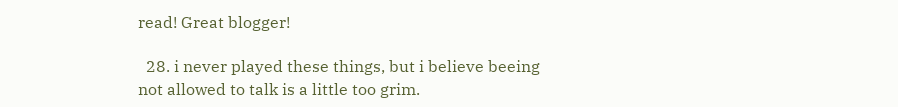read! Great blogger!

  28. i never played these things, but i believe beeing not allowed to talk is a little too grim.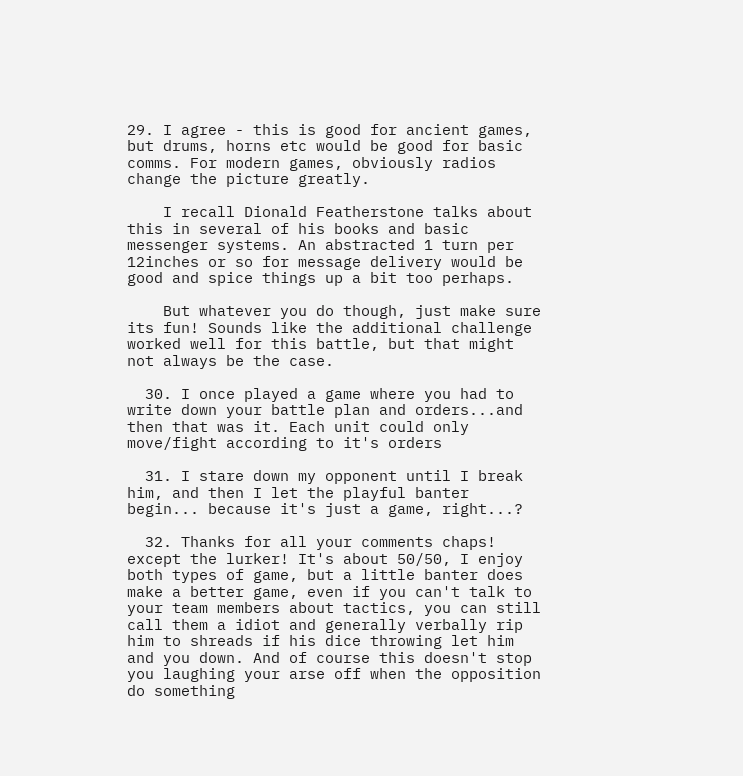29. I agree - this is good for ancient games, but drums, horns etc would be good for basic comms. For modern games, obviously radios change the picture greatly.

    I recall Dionald Featherstone talks about this in several of his books and basic messenger systems. An abstracted 1 turn per 12inches or so for message delivery would be good and spice things up a bit too perhaps.

    But whatever you do though, just make sure its fun! Sounds like the additional challenge worked well for this battle, but that might not always be the case.

  30. I once played a game where you had to write down your battle plan and orders...and then that was it. Each unit could only move/fight according to it's orders

  31. I stare down my opponent until I break him, and then I let the playful banter begin... because it's just a game, right...?

  32. Thanks for all your comments chaps! except the lurker! It's about 50/50, I enjoy both types of game, but a little banter does make a better game, even if you can't talk to your team members about tactics, you can still call them a idiot and generally verbally rip him to shreads if his dice throwing let him and you down. And of course this doesn't stop you laughing your arse off when the opposition do something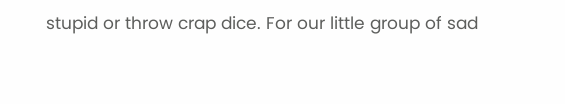stupid or throw crap dice. For our little group of sad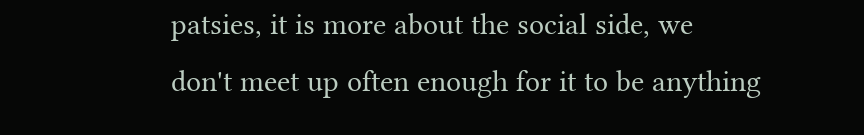patsies, it is more about the social side, we don't meet up often enough for it to be anything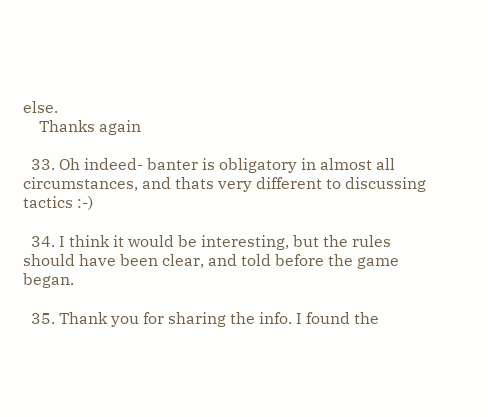else.
    Thanks again

  33. Oh indeed- banter is obligatory in almost all circumstances, and thats very different to discussing tactics :-)

  34. I think it would be interesting, but the rules should have been clear, and told before the game began.

  35. Thank you for sharing the info. I found the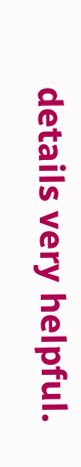details very helpful.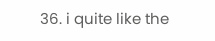36. i quite like the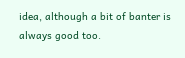idea, although a bit of banter is always good too.